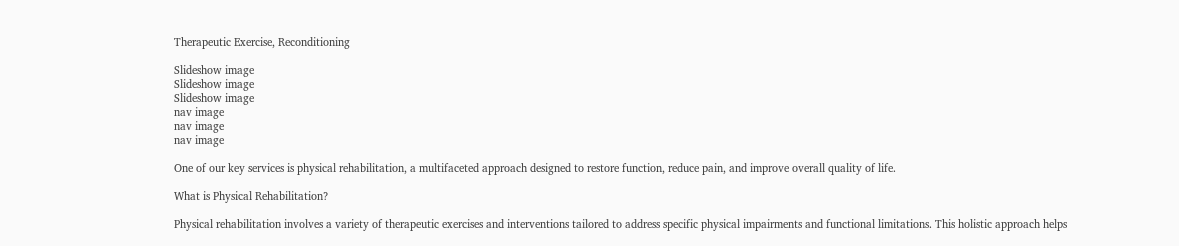Therapeutic Exercise, Reconditioning

Slideshow image
Slideshow image
Slideshow image
nav image
nav image
nav image

One of our key services is physical rehabilitation, a multifaceted approach designed to restore function, reduce pain, and improve overall quality of life.

What is Physical Rehabilitation?

Physical rehabilitation involves a variety of therapeutic exercises and interventions tailored to address specific physical impairments and functional limitations. This holistic approach helps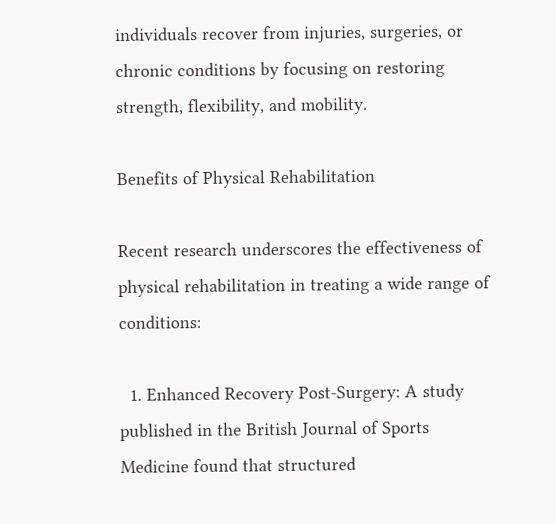individuals recover from injuries, surgeries, or chronic conditions by focusing on restoring strength, flexibility, and mobility.

Benefits of Physical Rehabilitation

Recent research underscores the effectiveness of physical rehabilitation in treating a wide range of conditions:

  1. Enhanced Recovery Post-Surgery: A study published in the British Journal of Sports Medicine found that structured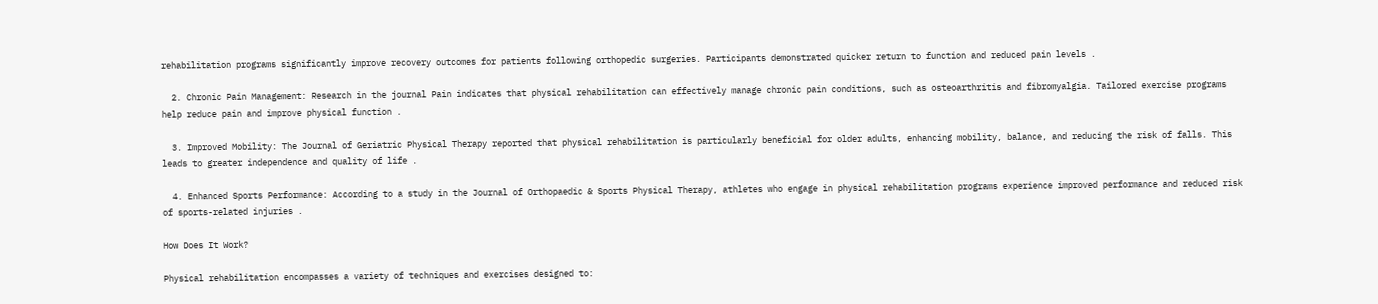rehabilitation programs significantly improve recovery outcomes for patients following orthopedic surgeries. Participants demonstrated quicker return to function and reduced pain levels .

  2. Chronic Pain Management: Research in the journal Pain indicates that physical rehabilitation can effectively manage chronic pain conditions, such as osteoarthritis and fibromyalgia. Tailored exercise programs help reduce pain and improve physical function .

  3. Improved Mobility: The Journal of Geriatric Physical Therapy reported that physical rehabilitation is particularly beneficial for older adults, enhancing mobility, balance, and reducing the risk of falls. This leads to greater independence and quality of life .

  4. Enhanced Sports Performance: According to a study in the Journal of Orthopaedic & Sports Physical Therapy, athletes who engage in physical rehabilitation programs experience improved performance and reduced risk of sports-related injuries .

How Does It Work?

Physical rehabilitation encompasses a variety of techniques and exercises designed to: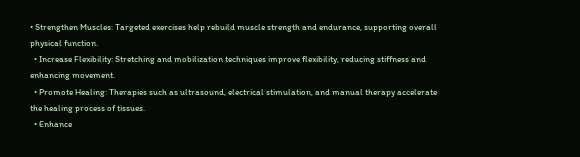• Strengthen Muscles: Targeted exercises help rebuild muscle strength and endurance, supporting overall physical function.
  • Increase Flexibility: Stretching and mobilization techniques improve flexibility, reducing stiffness and enhancing movement.
  • Promote Healing: Therapies such as ultrasound, electrical stimulation, and manual therapy accelerate the healing process of tissues.
  • Enhance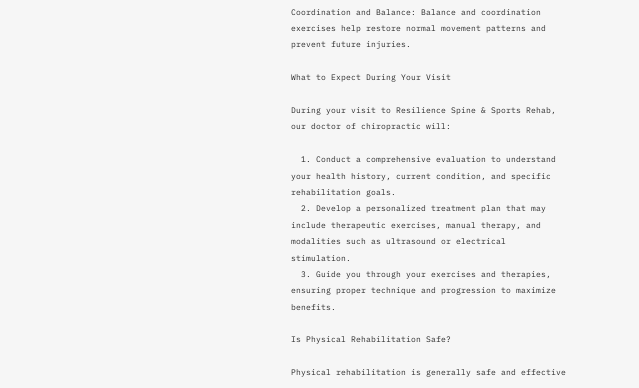Coordination and Balance: Balance and coordination exercises help restore normal movement patterns and prevent future injuries.

What to Expect During Your Visit

During your visit to Resilience Spine & Sports Rehab, our doctor of chiropractic will:

  1. Conduct a comprehensive evaluation to understand your health history, current condition, and specific rehabilitation goals.
  2. Develop a personalized treatment plan that may include therapeutic exercises, manual therapy, and modalities such as ultrasound or electrical stimulation.
  3. Guide you through your exercises and therapies, ensuring proper technique and progression to maximize benefits.

Is Physical Rehabilitation Safe?

Physical rehabilitation is generally safe and effective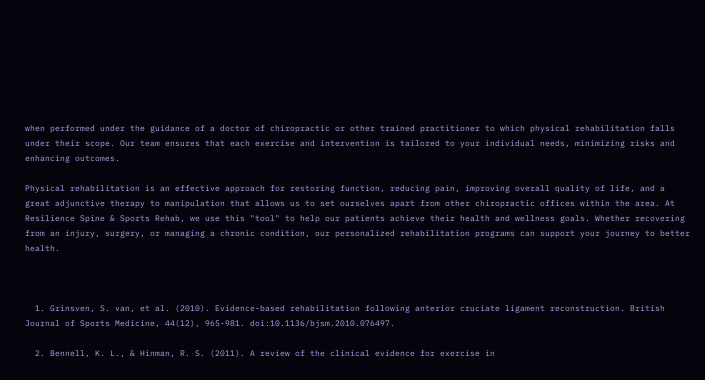when performed under the guidance of a doctor of chiropractic or other trained practitioner to which physical rehabilitation falls under their scope. Our team ensures that each exercise and intervention is tailored to your individual needs, minimizing risks and enhancing outcomes.

Physical rehabilitation is an effective approach for restoring function, reducing pain, improving overall quality of life, and a great adjunctive therapy to manipulation that allows us to set ourselves apart from other chiropractic offices within the area. At Resilience Spine & Sports Rehab, we use this "tool" to help our patients achieve their health and wellness goals. Whether recovering from an injury, surgery, or managing a chronic condition, our personalized rehabilitation programs can support your journey to better health.



  1. Grinsven, S. van, et al. (2010). Evidence-based rehabilitation following anterior cruciate ligament reconstruction. British Journal of Sports Medicine, 44(12), 965-981. doi:10.1136/bjsm.2010.076497.

  2. Bennell, K. L., & Hinman, R. S. (2011). A review of the clinical evidence for exercise in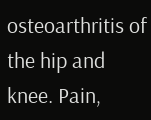osteoarthritis of the hip and knee. Pain,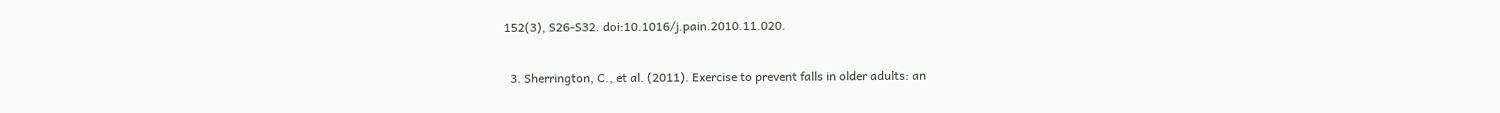152(3), S26-S32. doi:10.1016/j.pain.2010.11.020.

  3. Sherrington, C., et al. (2011). Exercise to prevent falls in older adults: an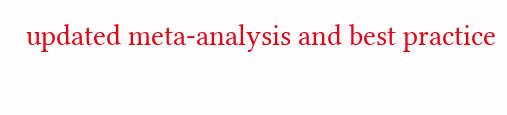updated meta-analysis and best practice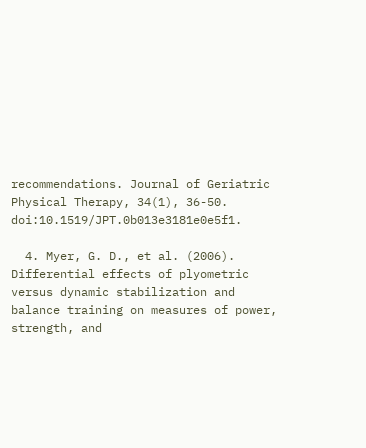recommendations. Journal of Geriatric Physical Therapy, 34(1), 36-50. doi:10.1519/JPT.0b013e3181e0e5f1.

  4. Myer, G. D., et al. (2006). Differential effects of plyometric versus dynamic stabilization and balance training on measures of power, strength, and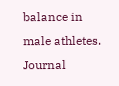balance in male athletes. Journal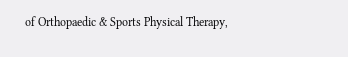of Orthopaedic & Sports Physical Therapy,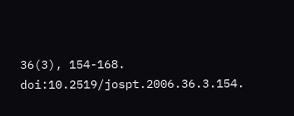36(3), 154-168. doi:10.2519/jospt.2006.36.3.154.